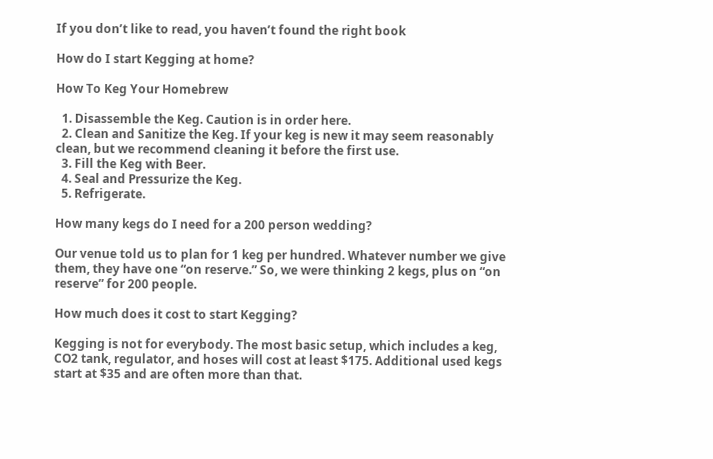If you don’t like to read, you haven’t found the right book

How do I start Kegging at home?

How To Keg Your Homebrew

  1. Disassemble the Keg. Caution is in order here.
  2. Clean and Sanitize the Keg. If your keg is new it may seem reasonably clean, but we recommend cleaning it before the first use.
  3. Fill the Keg with Beer.
  4. Seal and Pressurize the Keg.
  5. Refrigerate.

How many kegs do I need for a 200 person wedding?

Our venue told us to plan for 1 keg per hundred. Whatever number we give them, they have one “on reserve.” So, we were thinking 2 kegs, plus on “on reserve” for 200 people.

How much does it cost to start Kegging?

Kegging is not for everybody. The most basic setup, which includes a keg, CO2 tank, regulator, and hoses will cost at least $175. Additional used kegs start at $35 and are often more than that.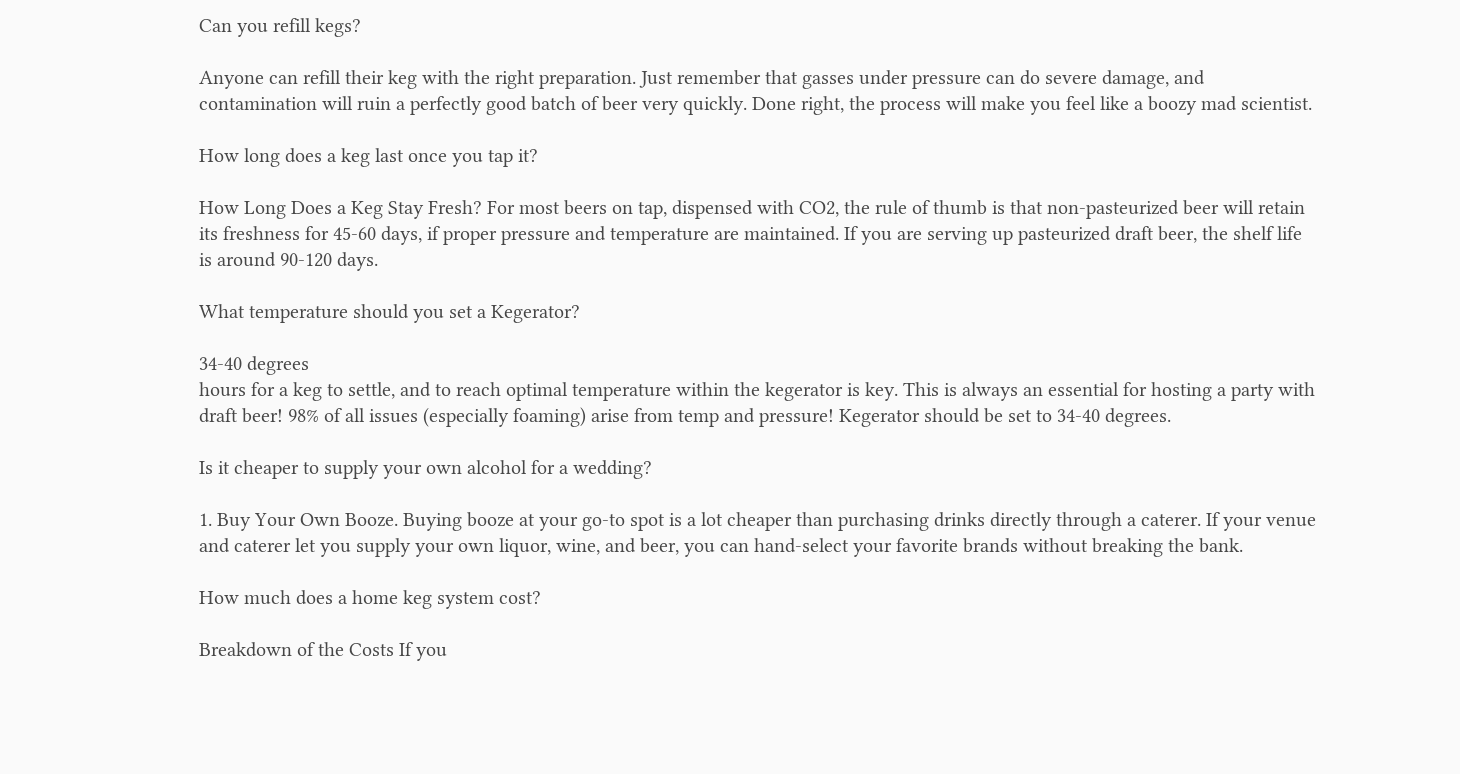Can you refill kegs?

Anyone can refill their keg with the right preparation. Just remember that gasses under pressure can do severe damage, and contamination will ruin a perfectly good batch of beer very quickly. Done right, the process will make you feel like a boozy mad scientist.

How long does a keg last once you tap it?

How Long Does a Keg Stay Fresh? For most beers on tap, dispensed with CO2, the rule of thumb is that non-pasteurized beer will retain its freshness for 45-60 days, if proper pressure and temperature are maintained. If you are serving up pasteurized draft beer, the shelf life is around 90-120 days.

What temperature should you set a Kegerator?

34-40 degrees
hours for a keg to settle, and to reach optimal temperature within the kegerator is key. This is always an essential for hosting a party with draft beer! 98% of all issues (especially foaming) arise from temp and pressure! Kegerator should be set to 34-40 degrees.

Is it cheaper to supply your own alcohol for a wedding?

1. Buy Your Own Booze. Buying booze at your go-to spot is a lot cheaper than purchasing drinks directly through a caterer. If your venue and caterer let you supply your own liquor, wine, and beer, you can hand-select your favorite brands without breaking the bank.

How much does a home keg system cost?

Breakdown of the Costs If you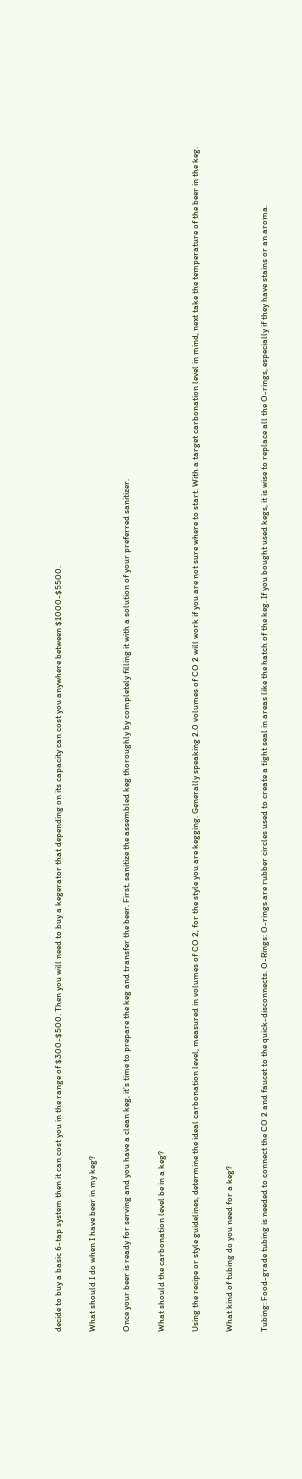decide to buy a basic 6-tap system then it can cost you in the range of $300-$500. Then you will need to buy a kegerator that depending on its capacity can cost you anywhere between $1000-$5500.

What should I do when I have beer in my keg?

Once your beer is ready for serving and you have a clean keg, it’s time to prepare the keg and transfer the beer. First, sanitize the assembled keg thoroughly by completely filling it with a solution of your preferred sanitizer.

What should the carbonation level be in a keg?

Using the recipe or style guidelines, determine the ideal carbonation level, measured in volumes of CO 2, for the style you are kegging. Generally speaking 2.0 volumes of CO 2 will work if you are not sure where to start. With a target carbonation level in mind, next take the temperature of the beer in the keg.

What kind of tubing do you need for a keg?

Tubing: Food-grade tubing is needed to connect the CO 2 and faucet to the quick-disconnects. O-Rings: O-rings are rubber circles used to create a tight seal in areas like the hatch of the keg. If you bought used kegs, it is wise to replace all the O-rings, especially if they have stains or an aroma.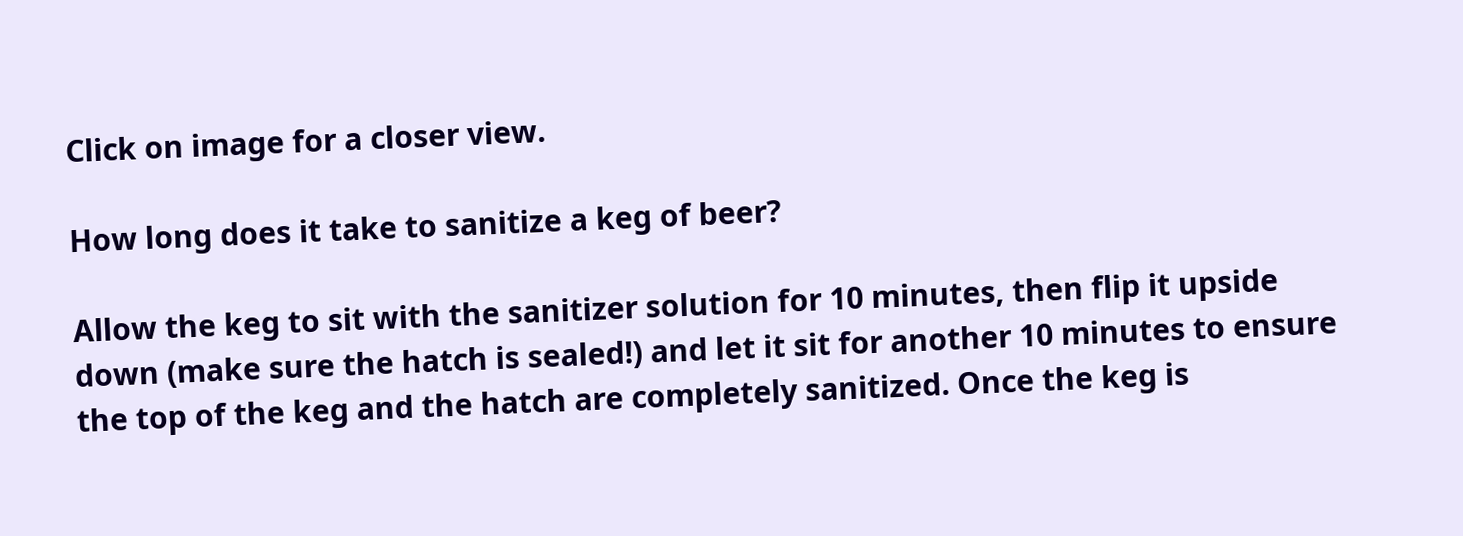Click on image for a closer view.

How long does it take to sanitize a keg of beer?

Allow the keg to sit with the sanitizer solution for 10 minutes, then flip it upside down (make sure the hatch is sealed!) and let it sit for another 10 minutes to ensure the top of the keg and the hatch are completely sanitized. Once the keg is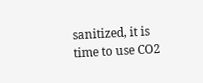sanitized, it is time to use CO2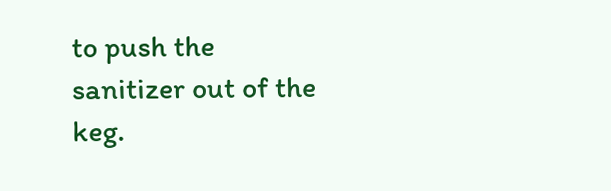to push the sanitizer out of the keg.